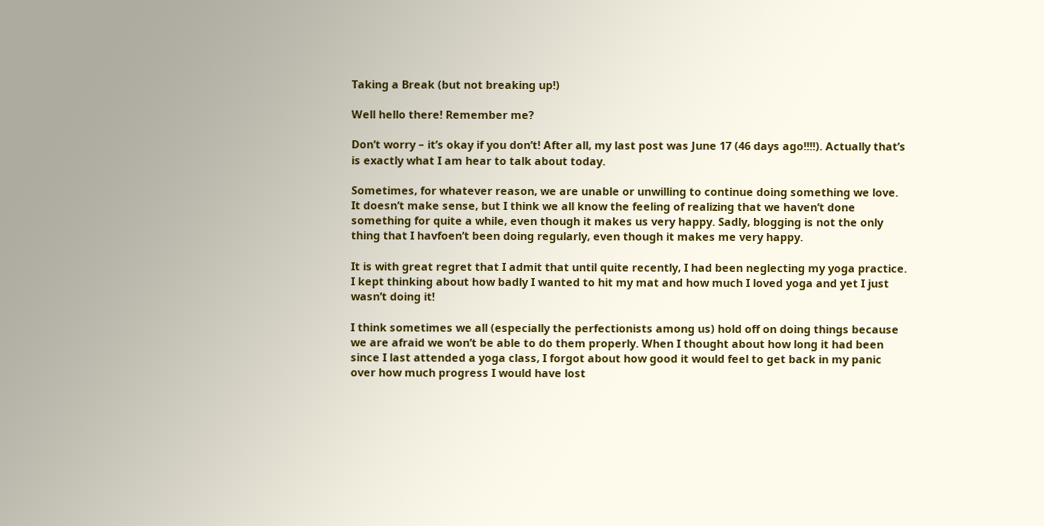Taking a Break (but not breaking up!)

Well hello there! Remember me?

Don’t worry – it’s okay if you don’t! After all, my last post was June 17 (46 days ago!!!!). Actually that’s is exactly what I am hear to talk about today.

Sometimes, for whatever reason, we are unable or unwilling to continue doing something we love. It doesn’t make sense, but I think we all know the feeling of realizing that we haven’t done something for quite a while, even though it makes us very happy. Sadly, blogging is not the only thing that I havfoen’t been doing regularly, even though it makes me very happy.

It is with great regret that I admit that until quite recently, I had been neglecting my yoga practice. I kept thinking about how badly I wanted to hit my mat and how much I loved yoga and yet I just wasn’t doing it!

I think sometimes we all (especially the perfectionists among us) hold off on doing things because we are afraid we won’t be able to do them properly. When I thought about how long it had been since I last attended a yoga class, I forgot about how good it would feel to get back in my panic over how much progress I would have lost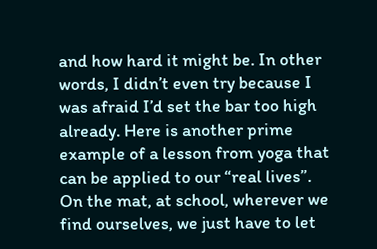and how hard it might be. In other words, I didn’t even try because I was afraid I’d set the bar too high already. Here is another prime example of a lesson from yoga that can be applied to our “real lives”. On the mat, at school, wherever we find ourselves, we just have to let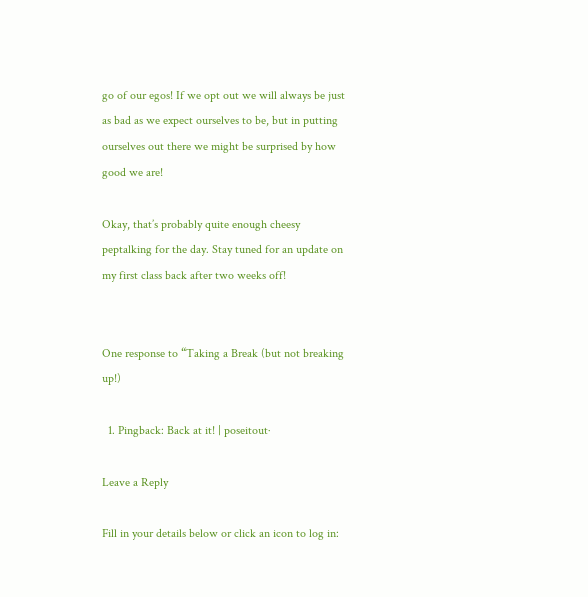go of our egos! If we opt out we will always be just as bad as we expect ourselves to be, but in putting ourselves out there we might be surprised by how good we are!

Okay, that’s probably quite enough cheesy peptalking for the day. Stay tuned for an update on my first class back after two weeks off!


One response to “Taking a Break (but not breaking up!)

  1. Pingback: Back at it! | poseitout·

Leave a Reply

Fill in your details below or click an icon to log in: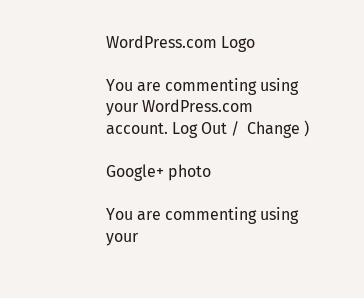WordPress.com Logo

You are commenting using your WordPress.com account. Log Out /  Change )

Google+ photo

You are commenting using your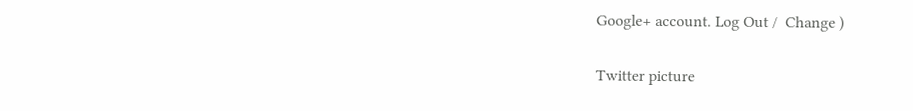Google+ account. Log Out /  Change )

Twitter picture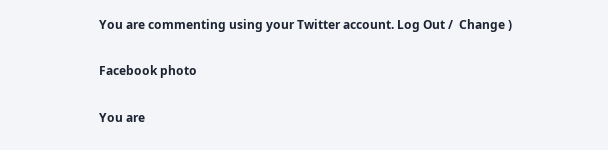You are commenting using your Twitter account. Log Out /  Change )

Facebook photo

You are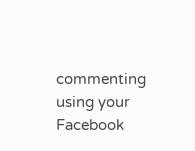commenting using your Facebook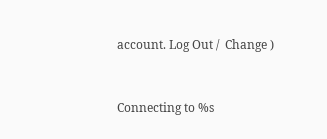account. Log Out /  Change )


Connecting to %s